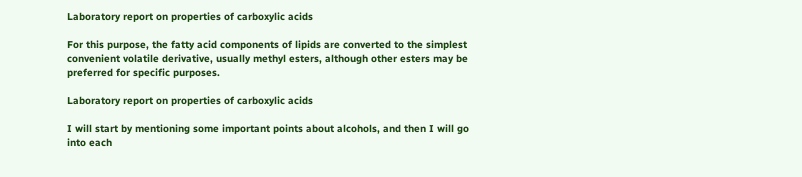Laboratory report on properties of carboxylic acids

For this purpose, the fatty acid components of lipids are converted to the simplest convenient volatile derivative, usually methyl esters, although other esters may be preferred for specific purposes.

Laboratory report on properties of carboxylic acids

I will start by mentioning some important points about alcohols, and then I will go into each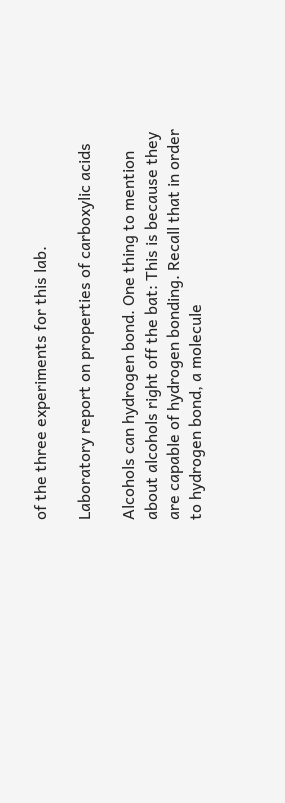of the three experiments for this lab.

Laboratory report on properties of carboxylic acids

Alcohols can hydrogen bond. One thing to mention about alcohols right off the bat: This is because they are capable of hydrogen bonding. Recall that in order to hydrogen bond, a molecule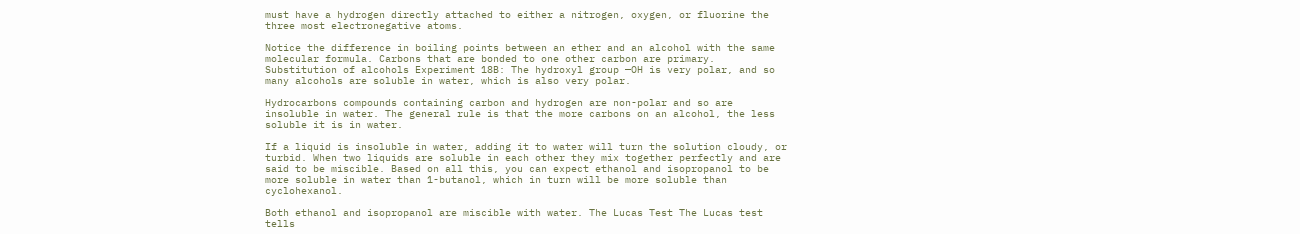must have a hydrogen directly attached to either a nitrogen, oxygen, or fluorine the three most electronegative atoms.

Notice the difference in boiling points between an ether and an alcohol with the same molecular formula. Carbons that are bonded to one other carbon are primary. Substitution of alcohols Experiment 18B: The hydroxyl group —OH is very polar, and so many alcohols are soluble in water, which is also very polar.

Hydrocarbons compounds containing carbon and hydrogen are non-polar and so are insoluble in water. The general rule is that the more carbons on an alcohol, the less soluble it is in water.

If a liquid is insoluble in water, adding it to water will turn the solution cloudy, or turbid. When two liquids are soluble in each other they mix together perfectly and are said to be miscible. Based on all this, you can expect ethanol and isopropanol to be more soluble in water than 1-butanol, which in turn will be more soluble than cyclohexanol.

Both ethanol and isopropanol are miscible with water. The Lucas Test The Lucas test tells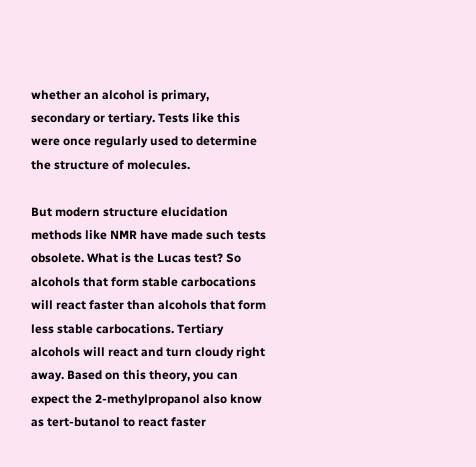whether an alcohol is primary, secondary or tertiary. Tests like this were once regularly used to determine the structure of molecules.

But modern structure elucidation methods like NMR have made such tests obsolete. What is the Lucas test? So alcohols that form stable carbocations will react faster than alcohols that form less stable carbocations. Tertiary alcohols will react and turn cloudy right away. Based on this theory, you can expect the 2-methylpropanol also know as tert-butanol to react faster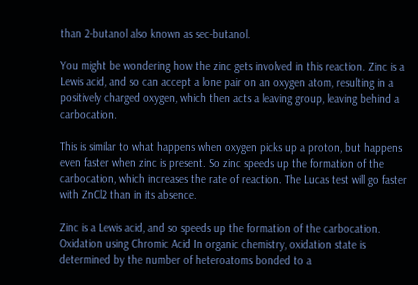than 2-butanol also known as sec-butanol.

You might be wondering how the zinc gets involved in this reaction. Zinc is a Lewis acid, and so can accept a lone pair on an oxygen atom, resulting in a positively charged oxygen, which then acts a leaving group, leaving behind a carbocation.

This is similar to what happens when oxygen picks up a proton, but happens even faster when zinc is present. So zinc speeds up the formation of the carbocation, which increases the rate of reaction. The Lucas test will go faster with ZnCl2 than in its absence.

Zinc is a Lewis acid, and so speeds up the formation of the carbocation. Oxidation using Chromic Acid In organic chemistry, oxidation state is determined by the number of heteroatoms bonded to a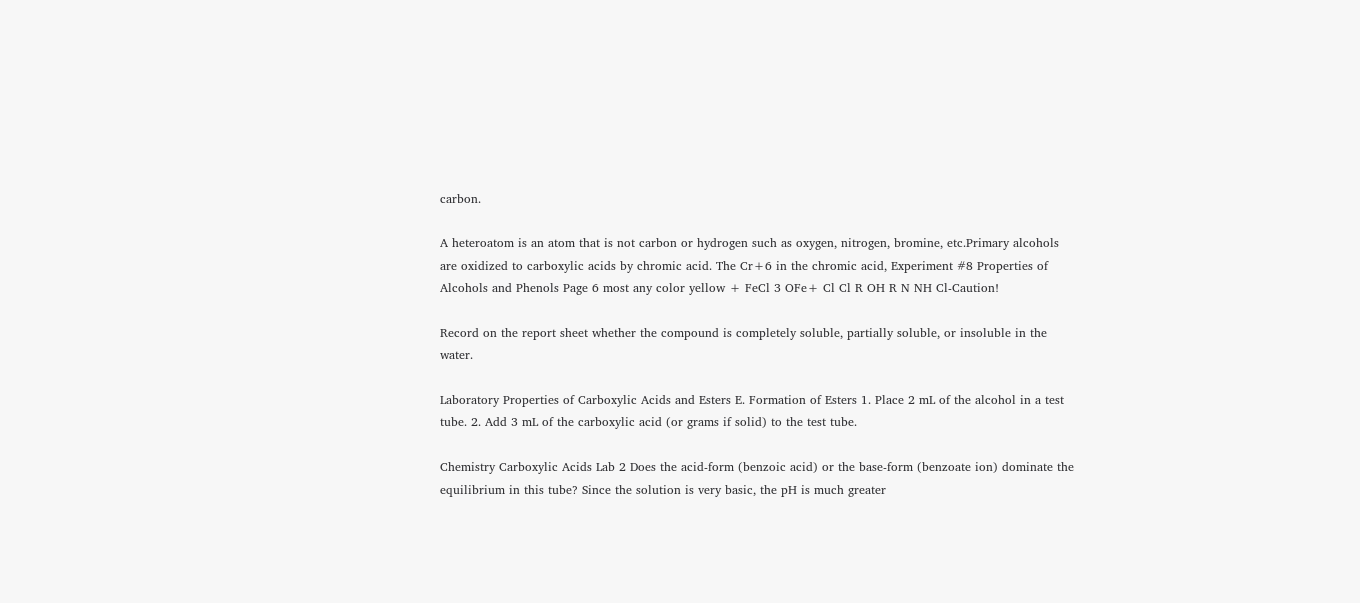carbon.

A heteroatom is an atom that is not carbon or hydrogen such as oxygen, nitrogen, bromine, etc.Primary alcohols are oxidized to carboxylic acids by chromic acid. The Cr+6 in the chromic acid, Experiment #8 Properties of Alcohols and Phenols Page 6 most any color yellow + FeCl 3 OFe+ Cl Cl R OH R N NH Cl-Caution!

Record on the report sheet whether the compound is completely soluble, partially soluble, or insoluble in the water.

Laboratory Properties of Carboxylic Acids and Esters E. Formation of Esters 1. Place 2 mL of the alcohol in a test tube. 2. Add 3 mL of the carboxylic acid (or grams if solid) to the test tube.

Chemistry Carboxylic Acids Lab 2 Does the acid-form (benzoic acid) or the base-form (benzoate ion) dominate the equilibrium in this tube? Since the solution is very basic, the pH is much greater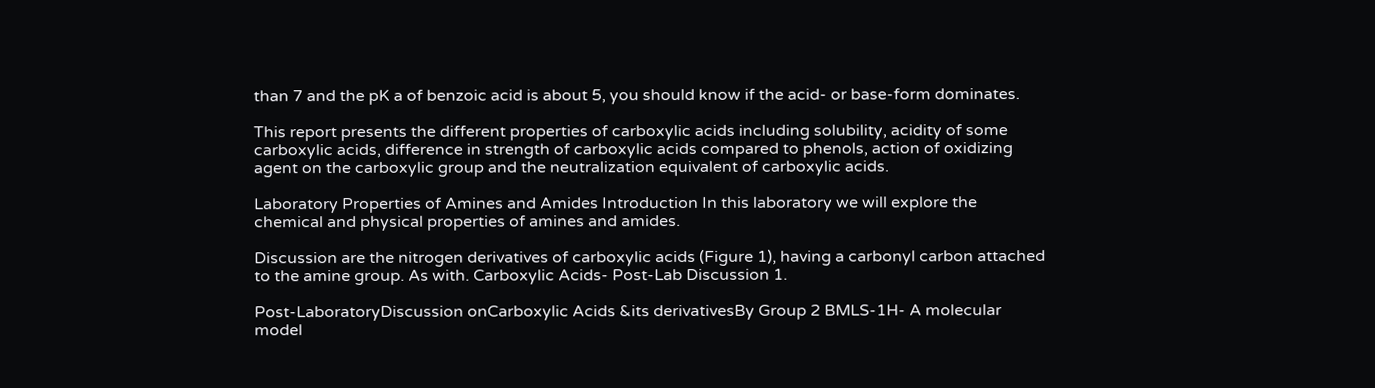than 7 and the pK a of benzoic acid is about 5, you should know if the acid- or base-form dominates.

This report presents the different properties of carboxylic acids including solubility, acidity of some carboxylic acids, difference in strength of carboxylic acids compared to phenols, action of oxidizing agent on the carboxylic group and the neutralization equivalent of carboxylic acids.

Laboratory Properties of Amines and Amides Introduction In this laboratory we will explore the chemical and physical properties of amines and amides.

Discussion are the nitrogen derivatives of carboxylic acids (Figure 1), having a carbonyl carbon attached to the amine group. As with. Carboxylic Acids- Post-Lab Discussion 1.

Post-LaboratoryDiscussion onCarboxylic Acids &its derivativesBy Group 2 BMLS-1H- A molecular model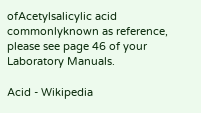ofAcetylsalicylic acid commonlyknown as reference, please see page 46 of your Laboratory Manuals.

Acid - Wikipedia